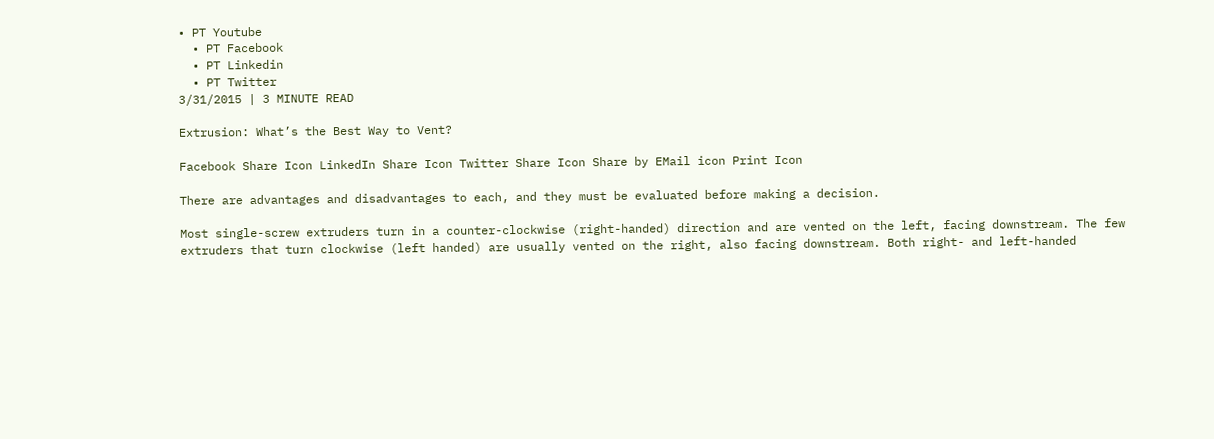• PT Youtube
  • PT Facebook
  • PT Linkedin
  • PT Twitter
3/31/2015 | 3 MINUTE READ

Extrusion: What’s the Best Way to Vent?

Facebook Share Icon LinkedIn Share Icon Twitter Share Icon Share by EMail icon Print Icon

There are advantages and disadvantages to each, and they must be evaluated before making a decision.

Most single-screw extruders turn in a counter-clockwise (right-handed) direction and are vented on the left, facing downstream. The few extruders that turn clockwise (left handed) are usually vented on the right, also facing downstream. Both right- and left-handed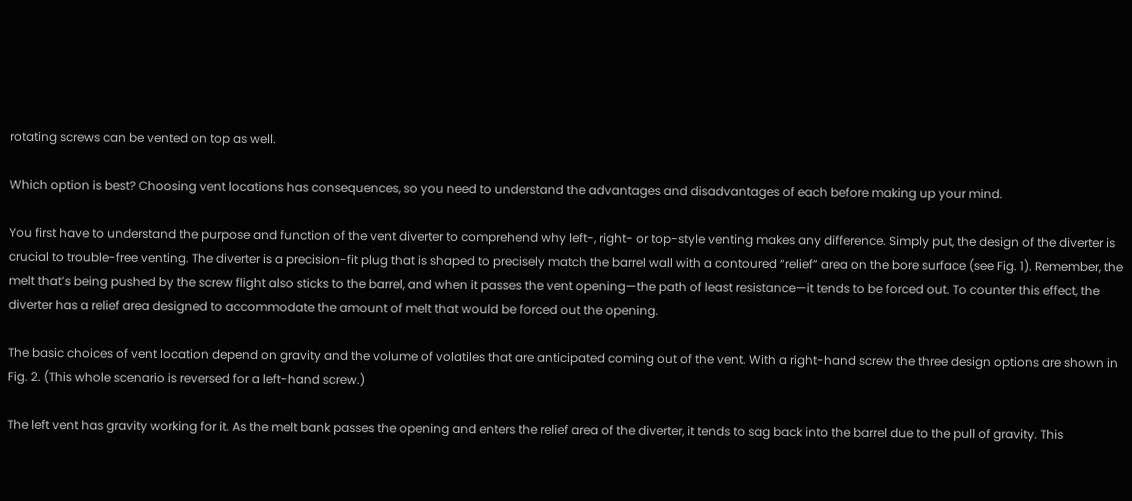rotating screws can be vented on top as well.

Which option is best? Choosing vent locations has consequences, so you need to understand the advantages and disadvantages of each before making up your mind.

You first have to understand the purpose and function of the vent diverter to comprehend why left-, right- or top-style venting makes any difference. Simply put, the design of the diverter is crucial to trouble-free venting. The diverter is a precision-fit plug that is shaped to precisely match the barrel wall with a contoured “relief” area on the bore surface (see Fig. 1). Remember, the melt that’s being pushed by the screw flight also sticks to the barrel, and when it passes the vent opening—the path of least resistance—it tends to be forced out. To counter this effect, the diverter has a relief area designed to accommodate the amount of melt that would be forced out the opening.

The basic choices of vent location depend on gravity and the volume of volatiles that are anticipated coming out of the vent. With a right-hand screw the three design options are shown in Fig. 2. (This whole scenario is reversed for a left-hand screw.)

The left vent has gravity working for it. As the melt bank passes the opening and enters the relief area of the diverter, it tends to sag back into the barrel due to the pull of gravity. This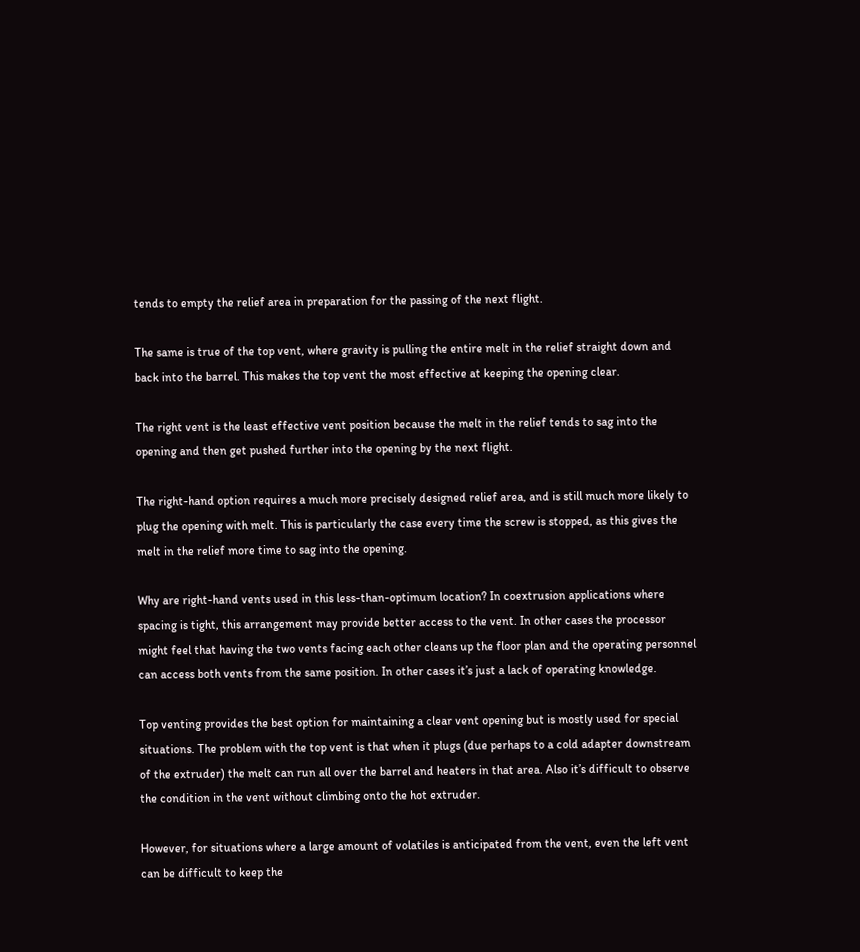tends to empty the relief area in preparation for the passing of the next flight.

The same is true of the top vent, where gravity is pulling the entire melt in the relief straight down and back into the barrel. This makes the top vent the most effective at keeping the opening clear.

The right vent is the least effective vent position because the melt in the relief tends to sag into the opening and then get pushed further into the opening by the next flight.

The right-hand option requires a much more precisely designed relief area, and is still much more likely to plug the opening with melt. This is particularly the case every time the screw is stopped, as this gives the melt in the relief more time to sag into the opening.

Why are right-hand vents used in this less-than-optimum location? In coextrusion applications where spacing is tight, this arrangement may provide better access to the vent. In other cases the processor might feel that having the two vents facing each other cleans up the floor plan and the operating personnel can access both vents from the same position. In other cases it’s just a lack of operating knowledge.

Top venting provides the best option for maintaining a clear vent opening but is mostly used for special situations. The problem with the top vent is that when it plugs (due perhaps to a cold adapter downstream of the extruder) the melt can run all over the barrel and heaters in that area. Also it’s difficult to observe the condition in the vent without climbing onto the hot extruder.

However, for situations where a large amount of volatiles is anticipated from the vent, even the left vent can be difficult to keep the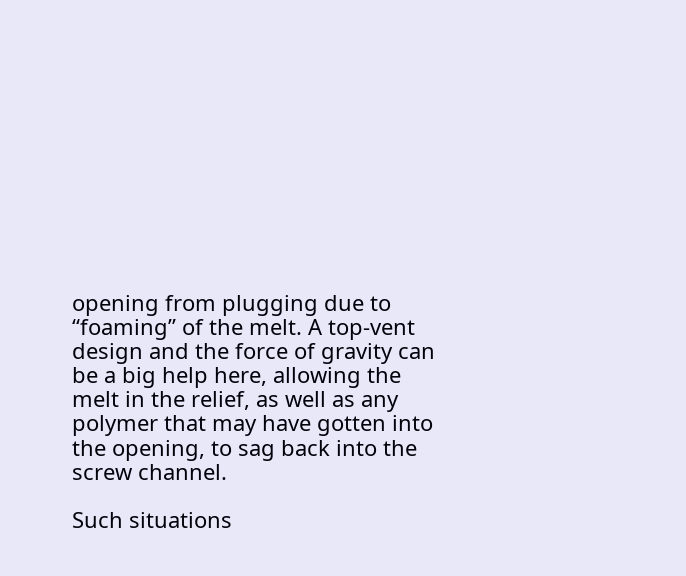opening from plugging due to “foaming” of the melt. A top-vent design and the force of gravity can be a big help here, allowing the melt in the relief, as well as any polymer that may have gotten into the opening, to sag back into the screw channel.

Such situations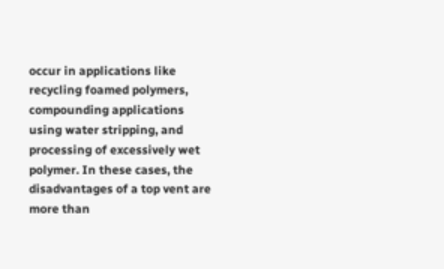occur in applications like recycling foamed polymers, compounding applications using water stripping, and processing of excessively wet polymer. In these cases, the disadvantages of a top vent are more than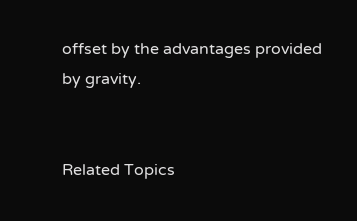offset by the advantages provided by gravity.


Related Topics